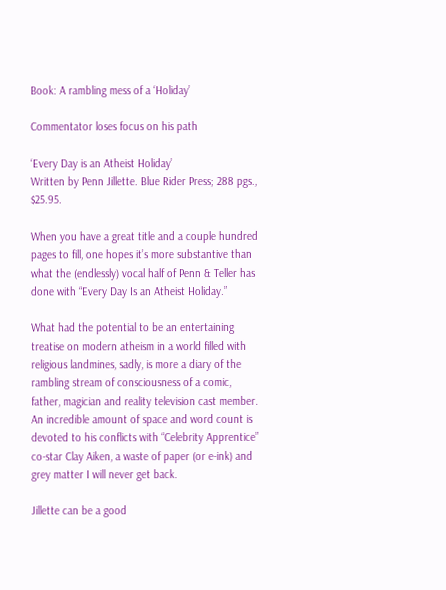Book: A rambling mess of a ‘Holiday’

Commentator loses focus on his path

‘Every Day is an Atheist Holiday’
Written by Penn Jillette. Blue Rider Press; 288 pgs., $25.95.

When you have a great title and a couple hundred pages to fill, one hopes it’s more substantive than what the (endlessly) vocal half of Penn & Teller has done with “Every Day Is an Atheist Holiday.”

What had the potential to be an entertaining treatise on modern atheism in a world filled with religious landmines, sadly, is more a diary of the rambling stream of consciousness of a comic, father, magician and reality television cast member. An incredible amount of space and word count is devoted to his conflicts with “Celebrity Apprentice” co-star Clay Aiken, a waste of paper (or e-ink) and grey matter I will never get back.

Jillette can be a good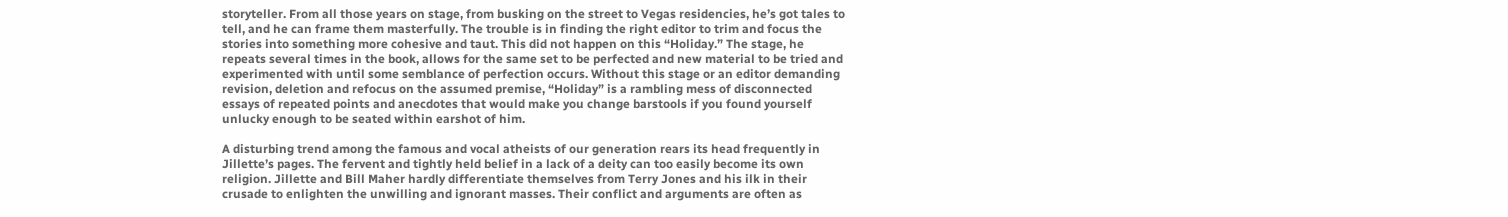storyteller. From all those years on stage, from busking on the street to Vegas residencies, he’s got tales to tell, and he can frame them masterfully. The trouble is in finding the right editor to trim and focus the stories into something more cohesive and taut. This did not happen on this “Holiday.” The stage, he repeats several times in the book, allows for the same set to be perfected and new material to be tried and experimented with until some semblance of perfection occurs. Without this stage or an editor demanding revision, deletion and refocus on the assumed premise, “Holiday” is a rambling mess of disconnected essays of repeated points and anecdotes that would make you change barstools if you found yourself unlucky enough to be seated within earshot of him.

A disturbing trend among the famous and vocal atheists of our generation rears its head frequently in Jillette’s pages. The fervent and tightly held belief in a lack of a deity can too easily become its own religion. Jillette and Bill Maher hardly differentiate themselves from Terry Jones and his ilk in their crusade to enlighten the unwilling and ignorant masses. Their conflict and arguments are often as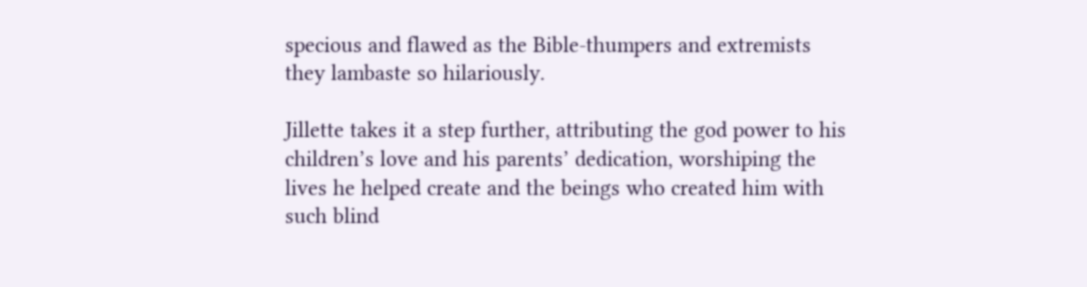specious and flawed as the Bible-thumpers and extremists they lambaste so hilariously.

Jillette takes it a step further, attributing the god power to his children’s love and his parents’ dedication, worshiping the lives he helped create and the beings who created him with such blind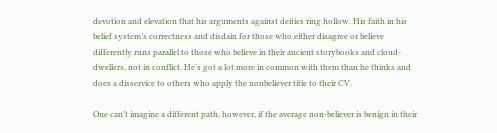devotion and elevation that his arguments against deities ring hollow. His faith in his belief system’s correctness and disdain for those who either disagree or believe differently runs parallel to those who believe in their ancient storybooks and cloud-dwellers, not in conflict. He’s got a lot more in common with them than he thinks and does a disservice to others who apply the nonbeliever title to their CV.

One can’t imagine a different path, however, if the average non-believer is benign in their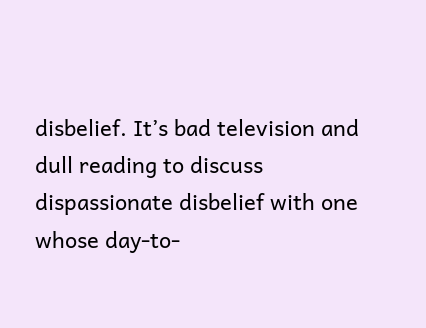disbelief. It’s bad television and dull reading to discuss dispassionate disbelief with one whose day-to-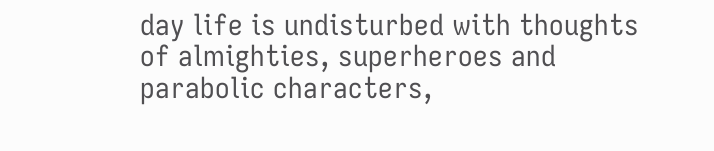day life is undisturbed with thoughts of almighties, superheroes and parabolic characters,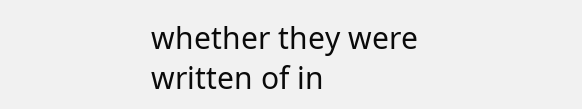whether they were written of in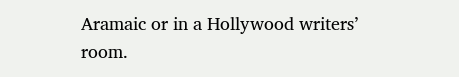Aramaic or in a Hollywood writers’ room.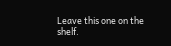Leave this one on the shelf.